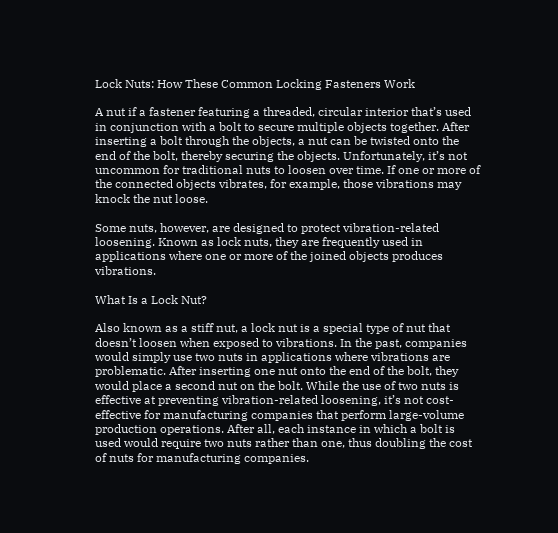Lock Nuts: How These Common Locking Fasteners Work

A nut if a fastener featuring a threaded, circular interior that’s used in conjunction with a bolt to secure multiple objects together. After inserting a bolt through the objects, a nut can be twisted onto the end of the bolt, thereby securing the objects. Unfortunately, it’s not uncommon for traditional nuts to loosen over time. If one or more of the connected objects vibrates, for example, those vibrations may knock the nut loose.

Some nuts, however, are designed to protect vibration-related loosening. Known as lock nuts, they are frequently used in applications where one or more of the joined objects produces vibrations.

What Is a Lock Nut?

Also known as a stiff nut, a lock nut is a special type of nut that doesn’t loosen when exposed to vibrations. In the past, companies would simply use two nuts in applications where vibrations are problematic. After inserting one nut onto the end of the bolt, they would place a second nut on the bolt. While the use of two nuts is effective at preventing vibration-related loosening, it’s not cost-effective for manufacturing companies that perform large-volume production operations. After all, each instance in which a bolt is used would require two nuts rather than one, thus doubling the cost of nuts for manufacturing companies.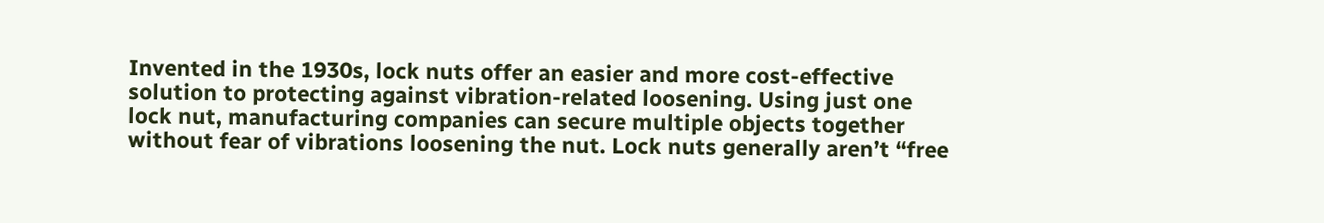Invented in the 1930s, lock nuts offer an easier and more cost-effective solution to protecting against vibration-related loosening. Using just one lock nut, manufacturing companies can secure multiple objects together without fear of vibrations loosening the nut. Lock nuts generally aren’t “free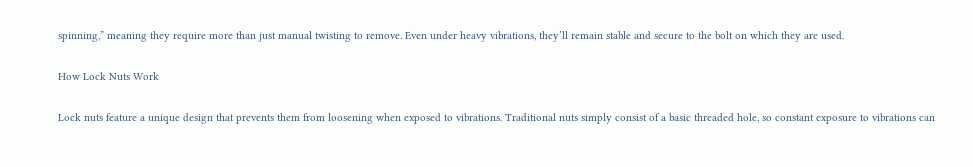spinning,” meaning they require more than just manual twisting to remove. Even under heavy vibrations, they’ll remain stable and secure to the bolt on which they are used.

How Lock Nuts Work

Lock nuts feature a unique design that prevents them from loosening when exposed to vibrations. Traditional nuts simply consist of a basic threaded hole, so constant exposure to vibrations can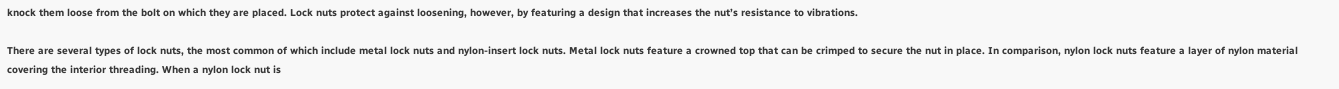knock them loose from the bolt on which they are placed. Lock nuts protect against loosening, however, by featuring a design that increases the nut’s resistance to vibrations.

There are several types of lock nuts, the most common of which include metal lock nuts and nylon-insert lock nuts. Metal lock nuts feature a crowned top that can be crimped to secure the nut in place. In comparison, nylon lock nuts feature a layer of nylon material covering the interior threading. When a nylon lock nut is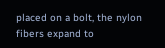placed on a bolt, the nylon fibers expand to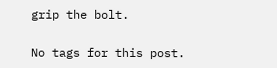grip the bolt.

No tags for this post.